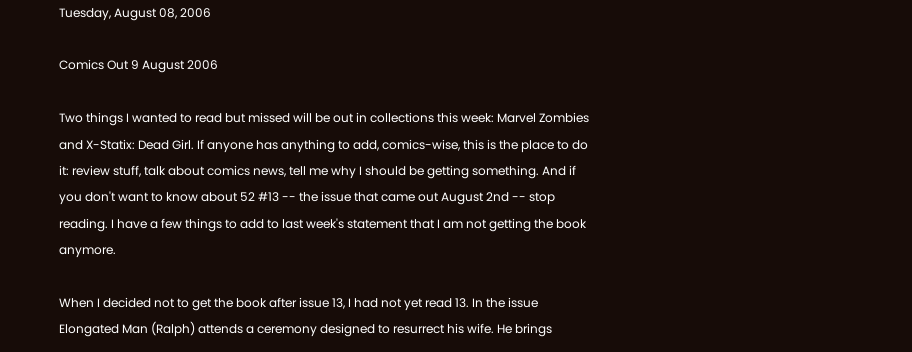Tuesday, August 08, 2006

Comics Out 9 August 2006

Two things I wanted to read but missed will be out in collections this week: Marvel Zombies and X-Statix: Dead Girl. If anyone has anything to add, comics-wise, this is the place to do it: review stuff, talk about comics news, tell me why I should be getting something. And if you don't want to know about 52 #13 -- the issue that came out August 2nd -- stop reading. I have a few things to add to last week's statement that I am not getting the book anymore.

When I decided not to get the book after issue 13, I had not yet read 13. In the issue Elongated Man (Ralph) attends a ceremony designed to resurrect his wife. He brings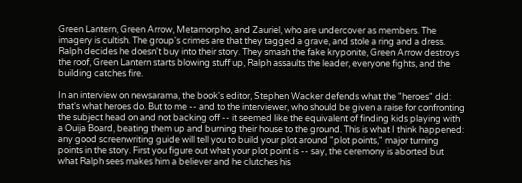Green Lantern, Green Arrow, Metamorpho, and Zauriel, who are undercover as members. The imagery is cultish. The group's crimes are that they tagged a grave, and stole a ring and a dress. Ralph decides he doesn't buy into their story. They smash the fake kryponite, Green Arrow destroys the roof, Green Lantern starts blowing stuff up, Ralph assaults the leader, everyone fights, and the building catches fire.

In an interview on newsarama, the book's editor, Stephen Wacker defends what the "heroes" did: that's what heroes do. But to me -- and to the interviewer, who should be given a raise for confronting the subject head on and not backing off -- it seemed like the equivalent of finding kids playing with a Ouija Board, beating them up and burning their house to the ground. This is what I think happened: any good screenwriting guide will tell you to build your plot around "plot points," major turning points in the story. First you figure out what your plot point is -- say, the ceremony is aborted but what Ralph sees makes him a believer and he clutches his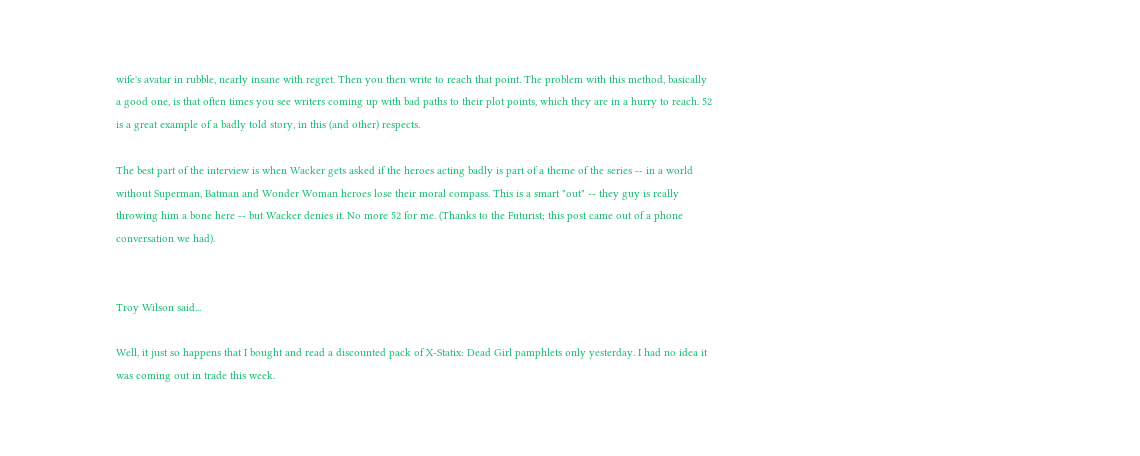wife's avatar in rubble, nearly insane with regret. Then you then write to reach that point. The problem with this method, basically a good one, is that often times you see writers coming up with bad paths to their plot points, which they are in a hurry to reach. 52 is a great example of a badly told story, in this (and other) respects.

The best part of the interview is when Wacker gets asked if the heroes acting badly is part of a theme of the series -- in a world without Superman, Batman and Wonder Woman heroes lose their moral compass. This is a smart "out" -- they guy is really throwing him a bone here -- but Wacker denies it. No more 52 for me. (Thanks to the Futurist; this post came out of a phone conversation we had).


Troy Wilson said...

Well, it just so happens that I bought and read a discounted pack of X-Statix: Dead Girl pamphlets only yesterday. I had no idea it was coming out in trade this week.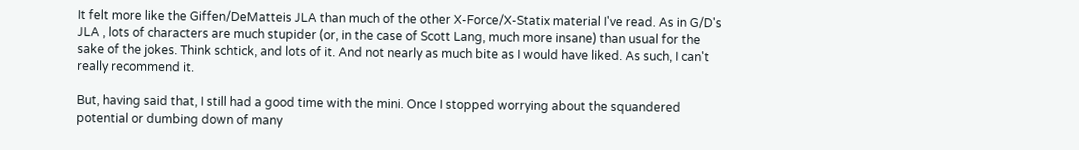It felt more like the Giffen/DeMatteis JLA than much of the other X-Force/X-Statix material I've read. As in G/D's JLA , lots of characters are much stupider (or, in the case of Scott Lang, much more insane) than usual for the sake of the jokes. Think schtick, and lots of it. And not nearly as much bite as I would have liked. As such, I can't really recommend it.

But, having said that, I still had a good time with the mini. Once I stopped worrying about the squandered potential or dumbing down of many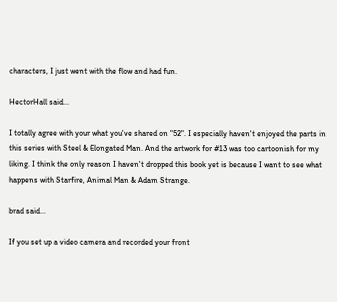characters, I just went with the flow and had fun.

HectorHall said...

I totally agree with your what you've shared on "52". I especially haven't enjoyed the parts in this series with Steel & Elongated Man. And the artwork for #13 was too cartoonish for my liking. I think the only reason I haven't dropped this book yet is because I want to see what happens with Starfire, Animal Man & Adam Strange.

brad said...

If you set up a video camera and recorded your front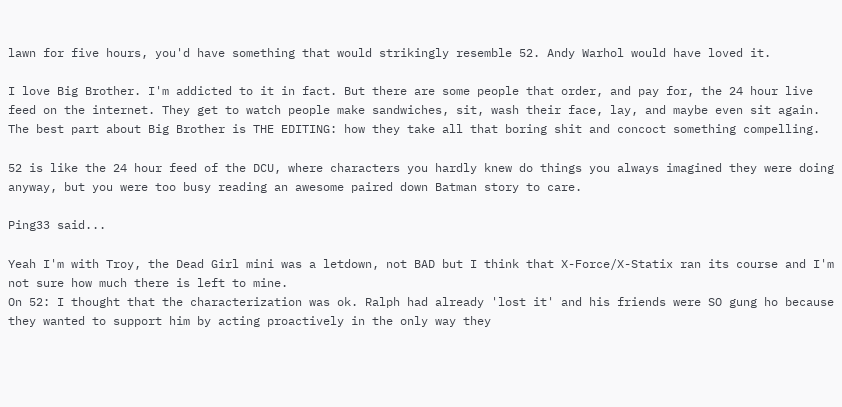lawn for five hours, you'd have something that would strikingly resemble 52. Andy Warhol would have loved it.

I love Big Brother. I'm addicted to it in fact. But there are some people that order, and pay for, the 24 hour live feed on the internet. They get to watch people make sandwiches, sit, wash their face, lay, and maybe even sit again. The best part about Big Brother is THE EDITING: how they take all that boring shit and concoct something compelling.

52 is like the 24 hour feed of the DCU, where characters you hardly knew do things you always imagined they were doing anyway, but you were too busy reading an awesome paired down Batman story to care.

Ping33 said...

Yeah I'm with Troy, the Dead Girl mini was a letdown, not BAD but I think that X-Force/X-Statix ran its course and I'm not sure how much there is left to mine.
On 52: I thought that the characterization was ok. Ralph had already 'lost it' and his friends were SO gung ho because they wanted to support him by acting proactively in the only way they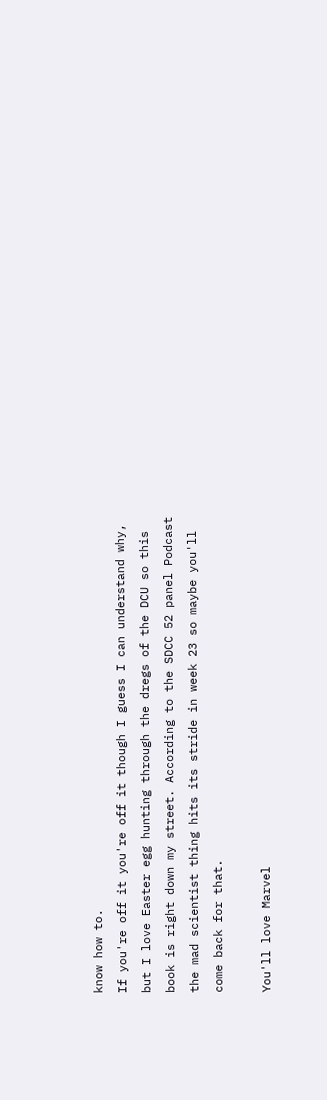know how to.
If you're off it you're off it though I guess I can understand why, but I love Easter egg hunting through the dregs of the DCU so this book is right down my street. According to the SDCC 52 panel Podcast the mad scientist thing hits its stride in week 23 so maybe you'll come back for that.

You'll love Marvel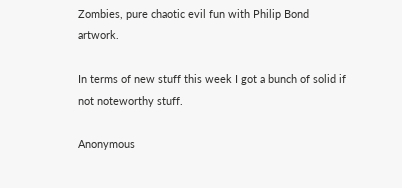Zombies, pure chaotic evil fun with Philip Bond artwork.

In terms of new stuff this week I got a bunch of solid if not noteworthy stuff.

Anonymous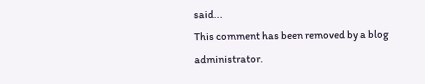said...
This comment has been removed by a blog administrator.